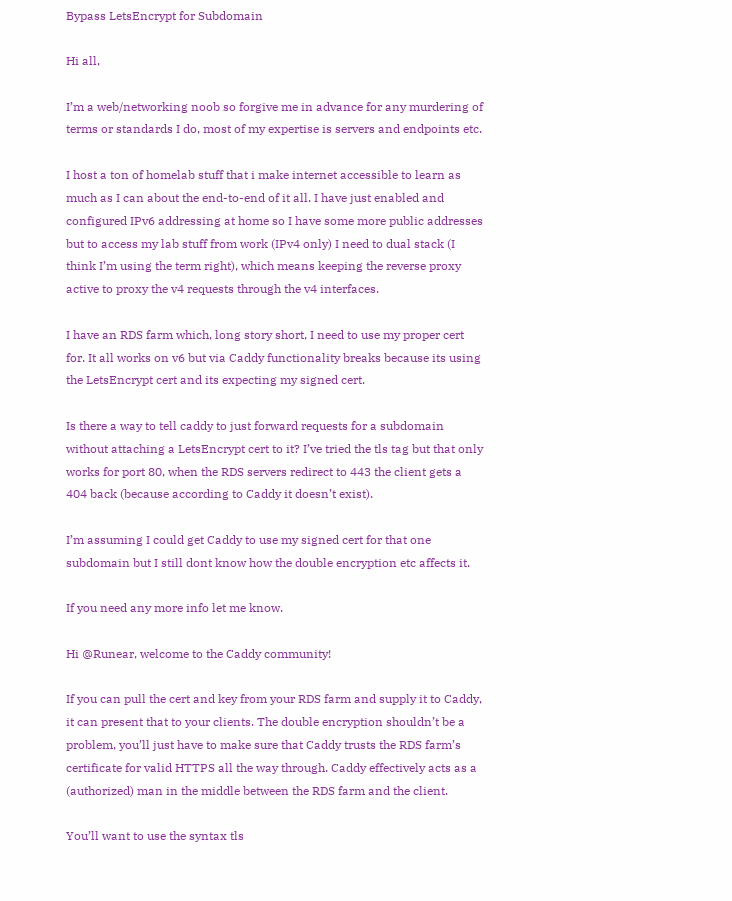Bypass LetsEncrypt for Subdomain

Hi all,

I’m a web/networking noob so forgive me in advance for any murdering of terms or standards I do, most of my expertise is servers and endpoints etc.

I host a ton of homelab stuff that i make internet accessible to learn as much as I can about the end-to-end of it all. I have just enabled and configured IPv6 addressing at home so I have some more public addresses but to access my lab stuff from work (IPv4 only) I need to dual stack (I think I’m using the term right), which means keeping the reverse proxy active to proxy the v4 requests through the v4 interfaces.

I have an RDS farm which, long story short, I need to use my proper cert for. It all works on v6 but via Caddy functionality breaks because its using the LetsEncrypt cert and its expecting my signed cert.

Is there a way to tell caddy to just forward requests for a subdomain without attaching a LetsEncrypt cert to it? I’ve tried the tls tag but that only works for port 80, when the RDS servers redirect to 443 the client gets a 404 back (because according to Caddy it doesn’t exist).

I’m assuming I could get Caddy to use my signed cert for that one subdomain but I still dont know how the double encryption etc affects it.

If you need any more info let me know.

Hi @Runear, welcome to the Caddy community!

If you can pull the cert and key from your RDS farm and supply it to Caddy, it can present that to your clients. The double encryption shouldn’t be a problem, you’ll just have to make sure that Caddy trusts the RDS farm’s certificate for valid HTTPS all the way through. Caddy effectively acts as a (authorized) man in the middle between the RDS farm and the client.

You’ll want to use the syntax tls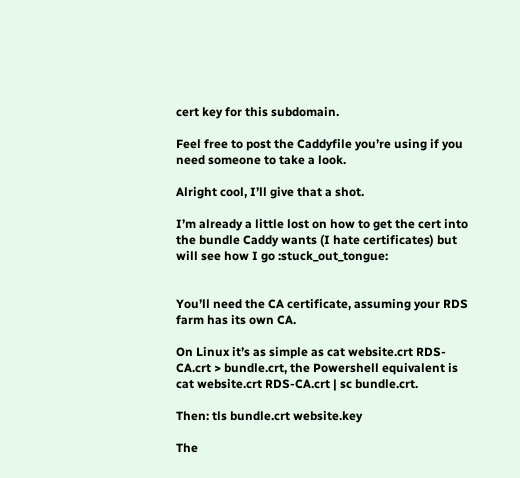cert key for this subdomain.

Feel free to post the Caddyfile you’re using if you need someone to take a look.

Alright cool, I’ll give that a shot.

I’m already a little lost on how to get the cert into the bundle Caddy wants (I hate certificates) but will see how I go :stuck_out_tongue:


You’ll need the CA certificate, assuming your RDS farm has its own CA.

On Linux it’s as simple as cat website.crt RDS-CA.crt > bundle.crt, the Powershell equivalent is cat website.crt RDS-CA.crt | sc bundle.crt.

Then: tls bundle.crt website.key

The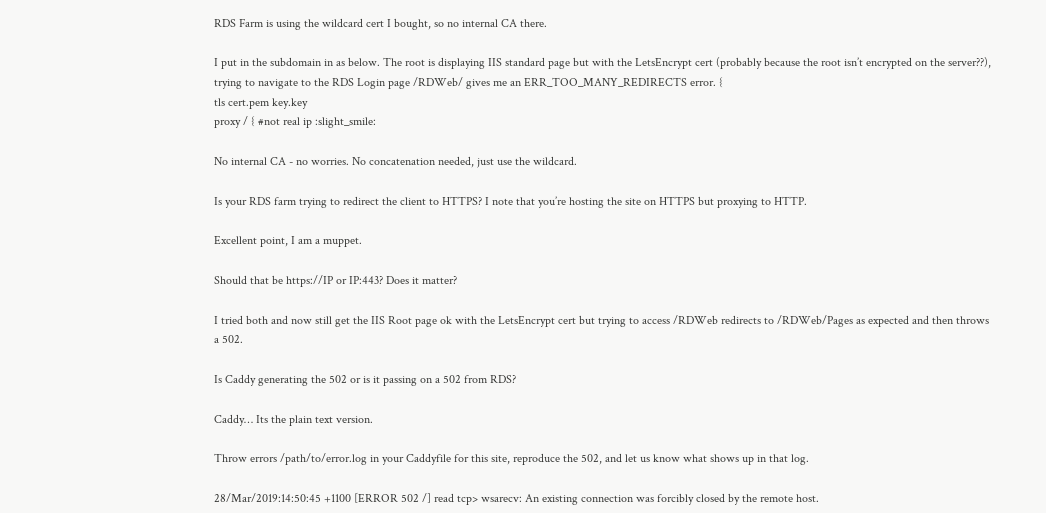RDS Farm is using the wildcard cert I bought, so no internal CA there.

I put in the subdomain in as below. The root is displaying IIS standard page but with the LetsEncrypt cert (probably because the root isn’t encrypted on the server??), trying to navigate to the RDS Login page /RDWeb/ gives me an ERR_TOO_MANY_REDIRECTS error. {
tls cert.pem key.key
proxy / { #not real ip :slight_smile:

No internal CA - no worries. No concatenation needed, just use the wildcard.

Is your RDS farm trying to redirect the client to HTTPS? I note that you’re hosting the site on HTTPS but proxying to HTTP.

Excellent point, I am a muppet.

Should that be https://IP or IP:443? Does it matter?

I tried both and now still get the IIS Root page ok with the LetsEncrypt cert but trying to access /RDWeb redirects to /RDWeb/Pages as expected and then throws a 502.

Is Caddy generating the 502 or is it passing on a 502 from RDS?

Caddy… Its the plain text version.

Throw errors /path/to/error.log in your Caddyfile for this site, reproduce the 502, and let us know what shows up in that log.

28/Mar/2019:14:50:45 +1100 [ERROR 502 /] read tcp> wsarecv: An existing connection was forcibly closed by the remote host.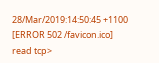28/Mar/2019:14:50:45 +1100 [ERROR 502 /favicon.ico] read tcp>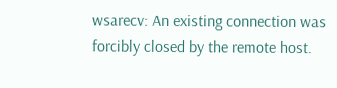wsarecv: An existing connection was forcibly closed by the remote host.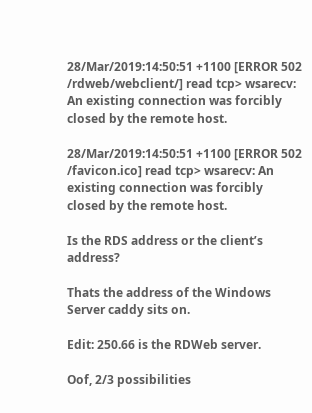28/Mar/2019:14:50:51 +1100 [ERROR 502 /rdweb/webclient/] read tcp> wsarecv: An existing connection was forcibly closed by the remote host.

28/Mar/2019:14:50:51 +1100 [ERROR 502 /favicon.ico] read tcp> wsarecv: An existing connection was forcibly closed by the remote host.

Is the RDS address or the client’s address?

Thats the address of the Windows Server caddy sits on.

Edit: 250.66 is the RDWeb server.

Oof, 2/3 possibilities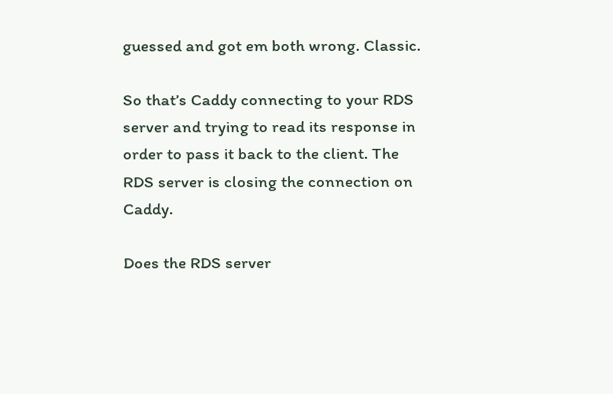guessed and got em both wrong. Classic.

So that’s Caddy connecting to your RDS server and trying to read its response in order to pass it back to the client. The RDS server is closing the connection on Caddy.

Does the RDS server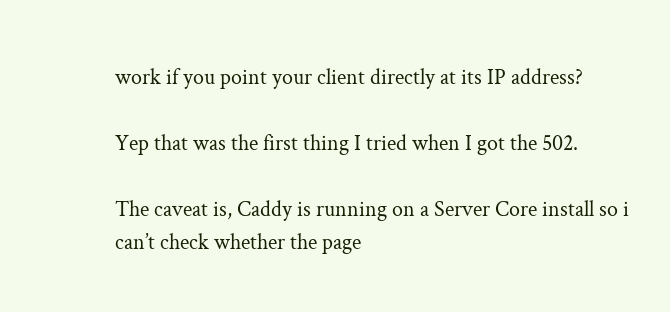work if you point your client directly at its IP address?

Yep that was the first thing I tried when I got the 502.

The caveat is, Caddy is running on a Server Core install so i can’t check whether the page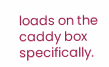loads on the caddy box specifically.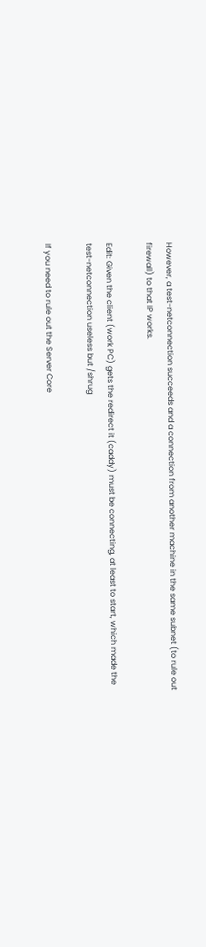However, a test-netconnection succeeds and a connection from another machine in the same subnet (to rule out firewall) to that IP works.

Edit: Given the client (work PC) gets the redirect it (caddy) must be connecting, at least to start, which made the test-netconnection useless but /shrug

If you need to rule out the Server Core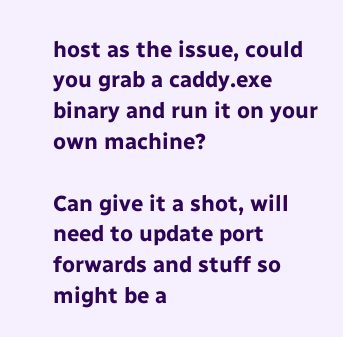host as the issue, could you grab a caddy.exe binary and run it on your own machine?

Can give it a shot, will need to update port forwards and stuff so might be a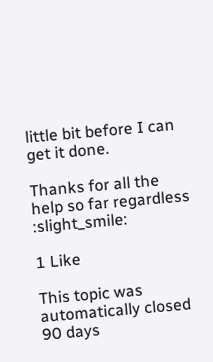little bit before I can get it done.

Thanks for all the help so far regardless :slight_smile:

1 Like

This topic was automatically closed 90 days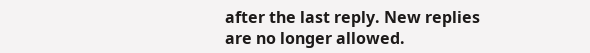after the last reply. New replies are no longer allowed.